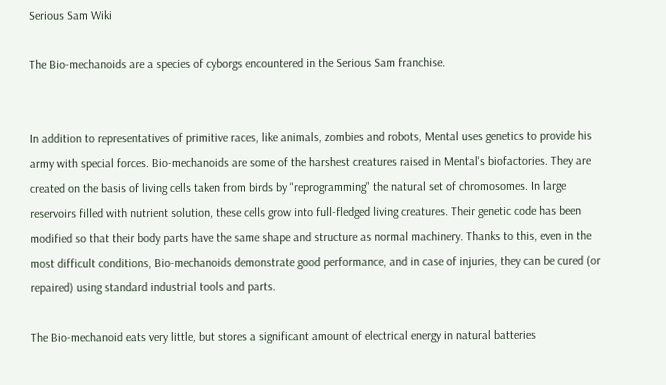Serious Sam Wiki

The Bio-mechanoids are a species of cyborgs encountered in the Serious Sam franchise.


In addition to representatives of primitive races, like animals, zombies and robots, Mental uses genetics to provide his army with special forces. Bio-mechanoids are some of the harshest creatures raised in Mental's biofactories. They are created on the basis of living cells taken from birds by "reprogramming" the natural set of chromosomes. In large reservoirs filled with nutrient solution, these cells grow into full-fledged living creatures. Their genetic code has been modified so that their body parts have the same shape and structure as normal machinery. Thanks to this, even in the most difficult conditions, Bio-mechanoids demonstrate good performance, and in case of injuries, they can be cured (or repaired) using standard industrial tools and parts.

The Bio-mechanoid eats very little, but stores a significant amount of electrical energy in natural batteries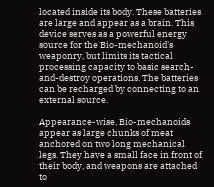located inside its body. These batteries are large and appear as a brain. This device serves as a powerful energy source for the Bio-mechanoid's weaponry, but limits its tactical processing capacity to basic search-and-destroy operations. The batteries can be recharged by connecting to an external source.

Appearance-wise, Bio-mechanoids appear as large chunks of meat anchored on two long mechanical legs. They have a small face in front of their body, and weapons are attached to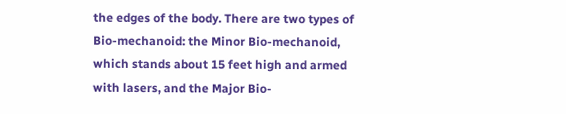the edges of the body. There are two types of Bio-mechanoid: the Minor Bio-mechanoid, which stands about 15 feet high and armed with lasers, and the Major Bio-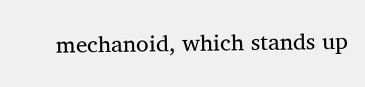mechanoid, which stands up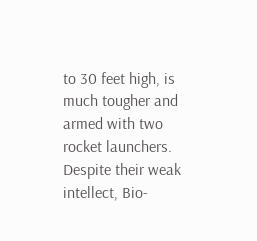to 30 feet high, is much tougher and armed with two rocket launchers. Despite their weak intellect, Bio-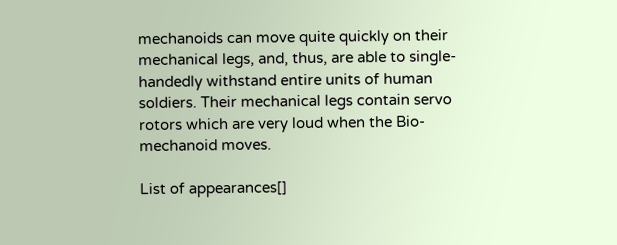mechanoids can move quite quickly on their mechanical legs, and, thus, are able to single-handedly withstand entire units of human soldiers. Their mechanical legs contain servo rotors which are very loud when the Bio-mechanoid moves.

List of appearances[]